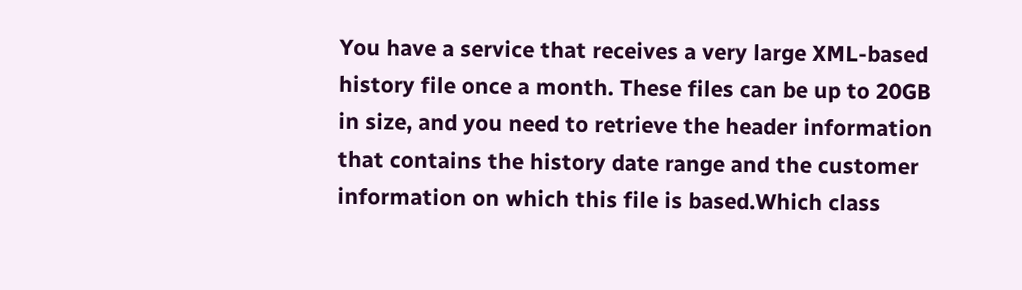You have a service that receives a very large XML-based history file once a month. These files can be up to 20GB in size, and you need to retrieve the header information that contains the history date range and the customer information on which this file is based.Which class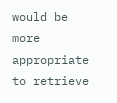would be more appropriate to retrieve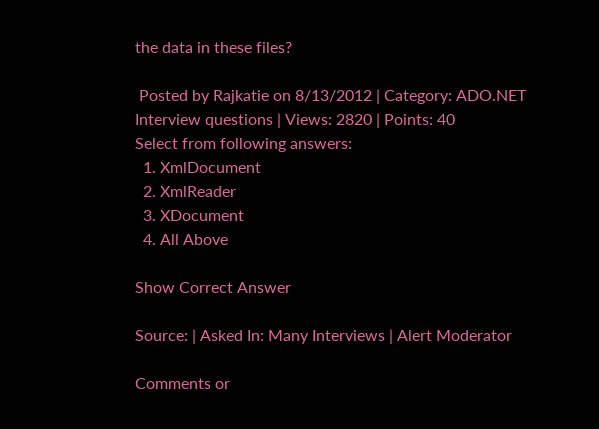the data in these files?

 Posted by Rajkatie on 8/13/2012 | Category: ADO.NET Interview questions | Views: 2820 | Points: 40
Select from following answers:
  1. XmlDocument
  2. XmlReader
  3. XDocument
  4. All Above

Show Correct Answer

Source: | Asked In: Many Interviews | Alert Moderator

Comments or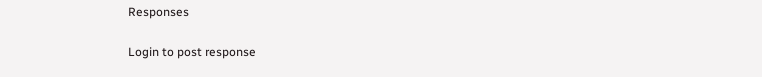Responses

Login to post response